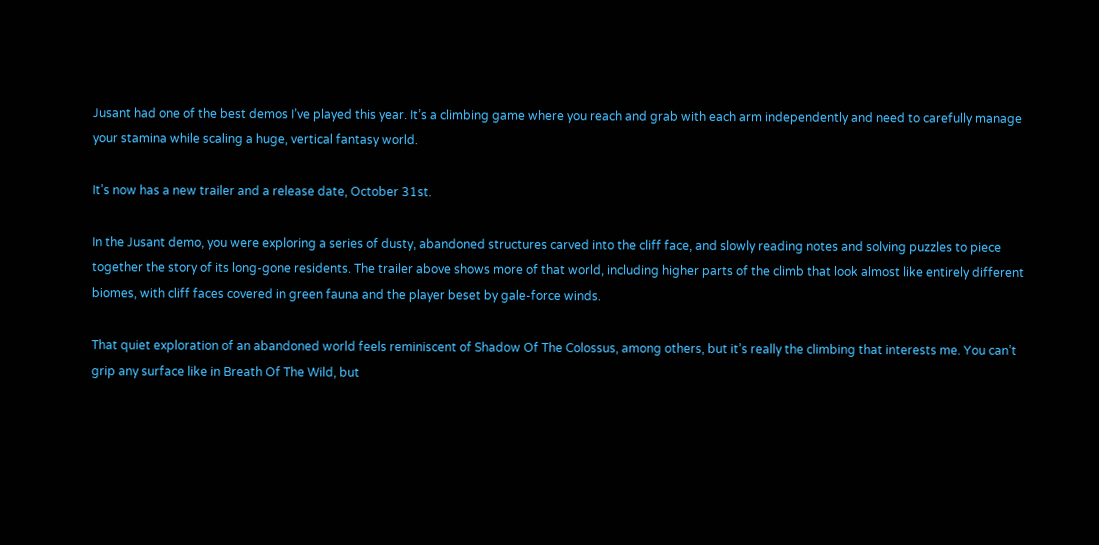Jusant had one of the best demos I’ve played this year. It’s a climbing game where you reach and grab with each arm independently and need to carefully manage your stamina while scaling a huge, vertical fantasy world.

It’s now has a new trailer and a release date, October 31st.

In the Jusant demo, you were exploring a series of dusty, abandoned structures carved into the cliff face, and slowly reading notes and solving puzzles to piece together the story of its long-gone residents. The trailer above shows more of that world, including higher parts of the climb that look almost like entirely different biomes, with cliff faces covered in green fauna and the player beset by gale-force winds.

That quiet exploration of an abandoned world feels reminiscent of Shadow Of The Colossus, among others, but it’s really the climbing that interests me. You can’t grip any surface like in Breath Of The Wild, but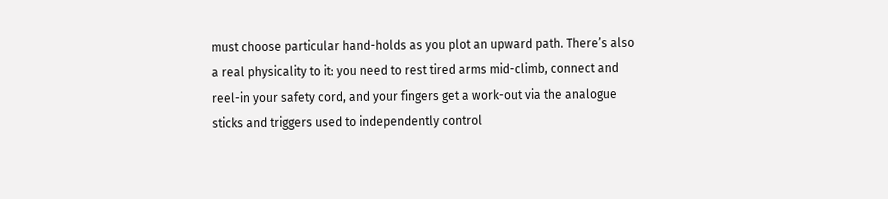must choose particular hand-holds as you plot an upward path. There’s also a real physicality to it: you need to rest tired arms mid-climb, connect and reel-in your safety cord, and your fingers get a work-out via the analogue sticks and triggers used to independently control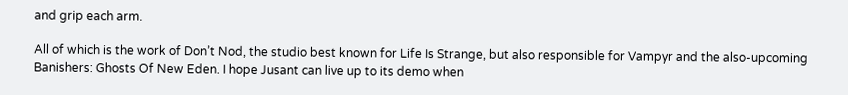and grip each arm.

All of which is the work of Don’t Nod, the studio best known for Life Is Strange, but also responsible for Vampyr and the also-upcoming Banishers: Ghosts Of New Eden. I hope Jusant can live up to its demo when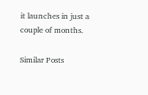it launches in just a couple of months.

Similar Posts